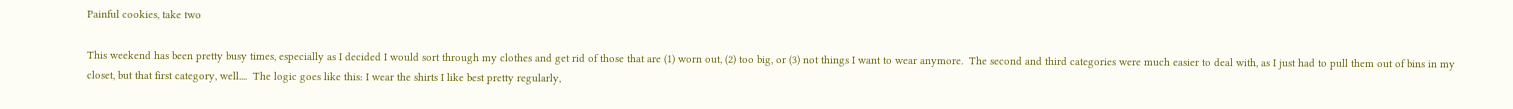Painful cookies, take two

This weekend has been pretty busy times, especially as I decided I would sort through my clothes and get rid of those that are (1) worn out, (2) too big, or (3) not things I want to wear anymore.  The second and third categories were much easier to deal with, as I just had to pull them out of bins in my closet, but that first category, well....  The logic goes like this: I wear the shirts I like best pretty regularly,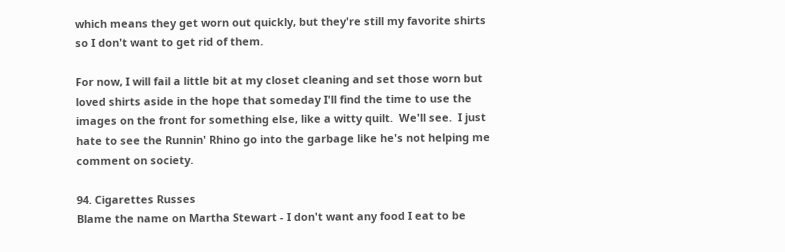which means they get worn out quickly, but they're still my favorite shirts so I don't want to get rid of them.

For now, I will fail a little bit at my closet cleaning and set those worn but loved shirts aside in the hope that someday I'll find the time to use the images on the front for something else, like a witty quilt.  We'll see.  I just hate to see the Runnin' Rhino go into the garbage like he's not helping me comment on society.

94. Cigarettes Russes
Blame the name on Martha Stewart - I don't want any food I eat to be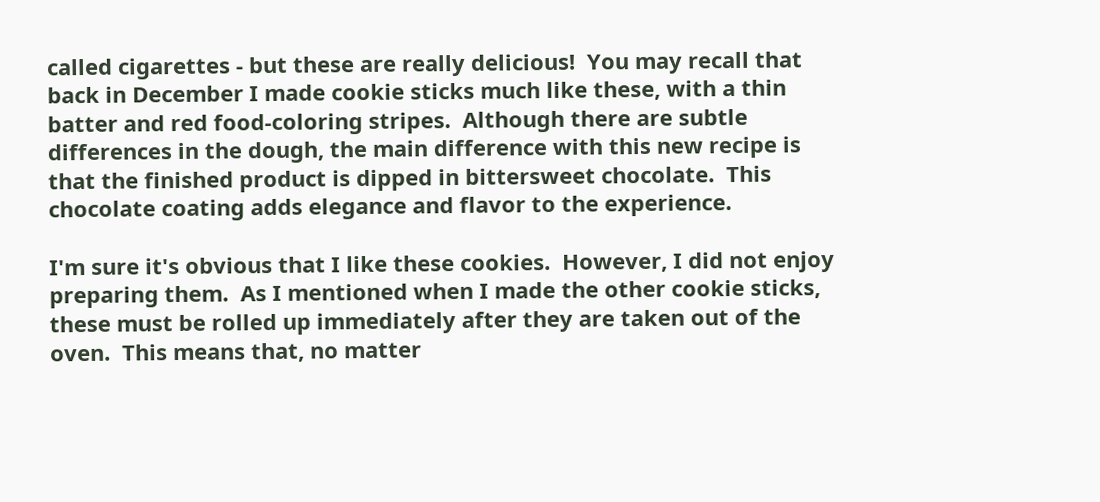called cigarettes - but these are really delicious!  You may recall that back in December I made cookie sticks much like these, with a thin batter and red food-coloring stripes.  Although there are subtle differences in the dough, the main difference with this new recipe is that the finished product is dipped in bittersweet chocolate.  This chocolate coating adds elegance and flavor to the experience.

I'm sure it's obvious that I like these cookies.  However, I did not enjoy preparing them.  As I mentioned when I made the other cookie sticks, these must be rolled up immediately after they are taken out of the oven.  This means that, no matter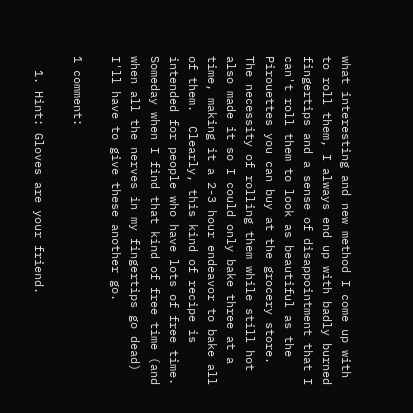what interesting and new method I come up with to roll them, I always end up with badly burned fingertips and a sense of disappointment that I can't roll them to look as beautiful as the Pirouettes you can buy at the grocery store.  The necessity of rolling them while still hot also made it so I could only bake three at a time, making it a 2-3 hour endeavor to bake all of them.  Clearly, this kind of recipe is intended for people who have lots of free time.  Someday when I find that kind of free time (and when all the nerves in my fingertips go dead) I'll have to give these another go.

1 comment:

  1. Hint: Gloves are your friend.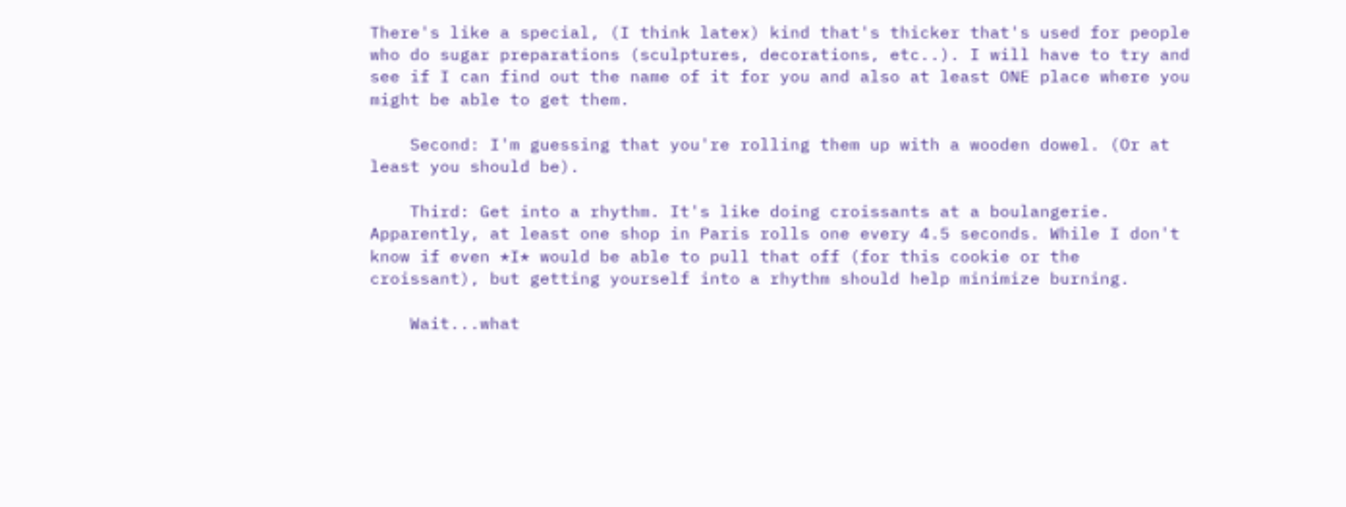There's like a special, (I think latex) kind that's thicker that's used for people who do sugar preparations (sculptures, decorations, etc..). I will have to try and see if I can find out the name of it for you and also at least ONE place where you might be able to get them.

    Second: I'm guessing that you're rolling them up with a wooden dowel. (Or at least you should be).

    Third: Get into a rhythm. It's like doing croissants at a boulangerie. Apparently, at least one shop in Paris rolls one every 4.5 seconds. While I don't know if even *I* would be able to pull that off (for this cookie or the croissant), but getting yourself into a rhythm should help minimize burning.

    Wait...what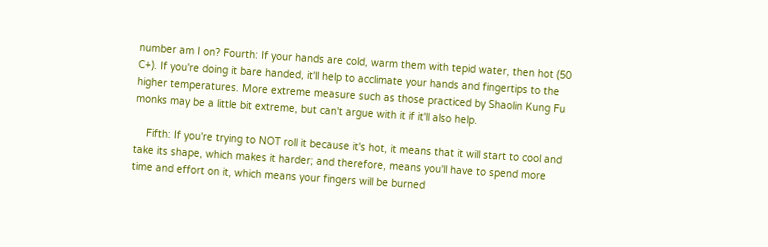number am I on? Fourth: If your hands are cold, warm them with tepid water, then hot (50 C+). If you're doing it bare handed, it'll help to acclimate your hands and fingertips to the higher temperatures. More extreme measure such as those practiced by Shaolin Kung Fu monks may be a little bit extreme, but can't argue with it if it'll also help.

    Fifth: If you're trying to NOT roll it because it's hot, it means that it will start to cool and take its shape, which makes it harder; and therefore, means you'll have to spend more time and effort on it, which means your fingers will be burned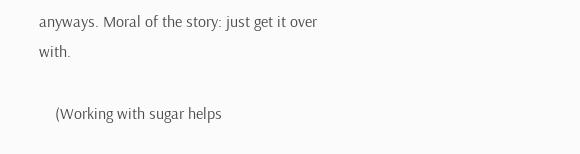anyways. Moral of the story: just get it over with.

    (Working with sugar helps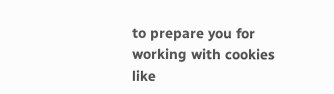to prepare you for working with cookies like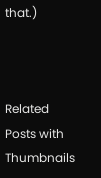that.)



Related Posts with Thumbnails